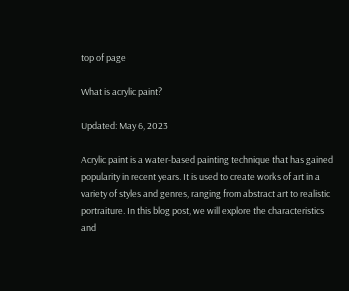top of page

What is acrylic paint?

Updated: May 6, 2023

Acrylic paint is a water-based painting technique that has gained popularity in recent years. It is used to create works of art in a variety of styles and genres, ranging from abstract art to realistic portraiture. In this blog post, we will explore the characteristics and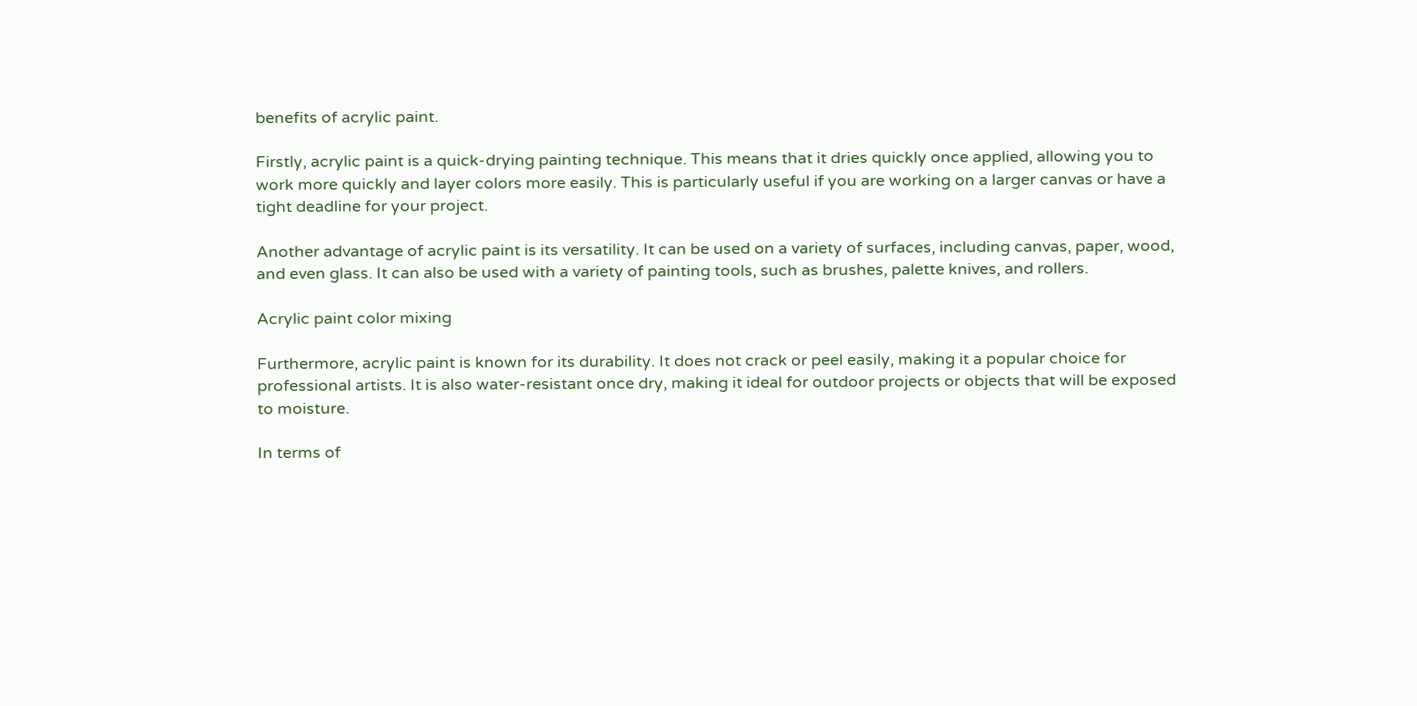benefits of acrylic paint.

Firstly, acrylic paint is a quick-drying painting technique. This means that it dries quickly once applied, allowing you to work more quickly and layer colors more easily. This is particularly useful if you are working on a larger canvas or have a tight deadline for your project.

Another advantage of acrylic paint is its versatility. It can be used on a variety of surfaces, including canvas, paper, wood, and even glass. It can also be used with a variety of painting tools, such as brushes, palette knives, and rollers.

Acrylic paint color mixing

Furthermore, acrylic paint is known for its durability. It does not crack or peel easily, making it a popular choice for professional artists. It is also water-resistant once dry, making it ideal for outdoor projects or objects that will be exposed to moisture.

In terms of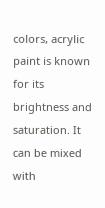colors, acrylic paint is known for its brightness and saturation. It can be mixed with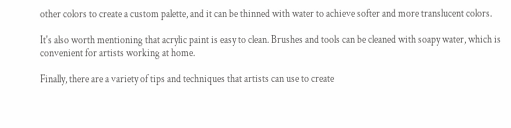other colors to create a custom palette, and it can be thinned with water to achieve softer and more translucent colors.

It's also worth mentioning that acrylic paint is easy to clean. Brushes and tools can be cleaned with soapy water, which is convenient for artists working at home.

Finally, there are a variety of tips and techniques that artists can use to create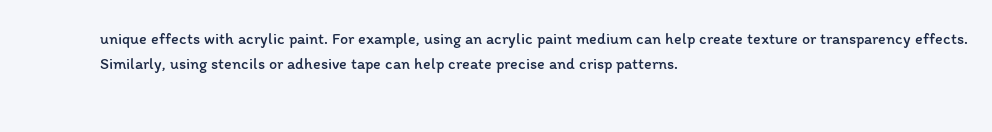unique effects with acrylic paint. For example, using an acrylic paint medium can help create texture or transparency effects. Similarly, using stencils or adhesive tape can help create precise and crisp patterns.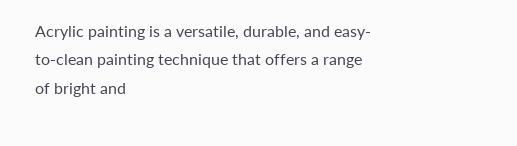Acrylic painting is a versatile, durable, and easy-to-clean painting technique that offers a range of bright and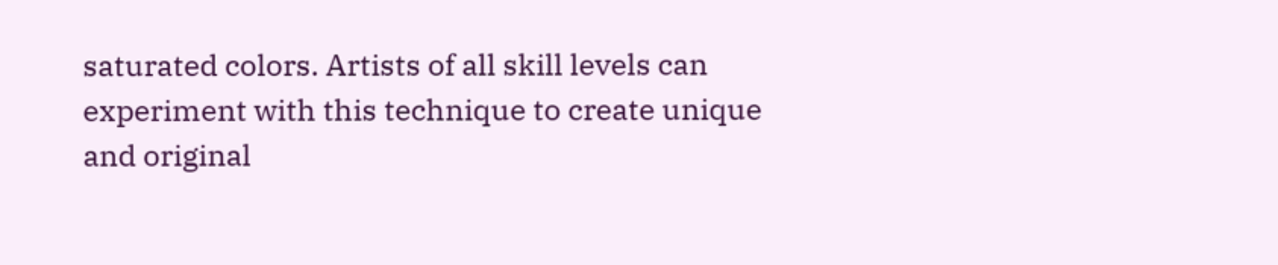saturated colors. Artists of all skill levels can experiment with this technique to create unique and original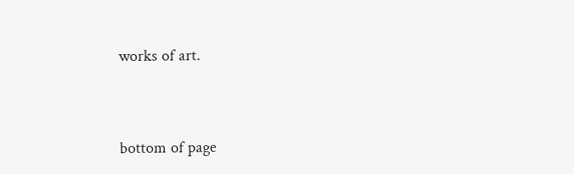works of art.


bottom of page